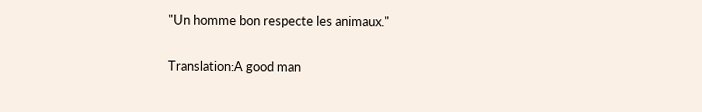"Un homme bon respecte les animaux."

Translation:A good man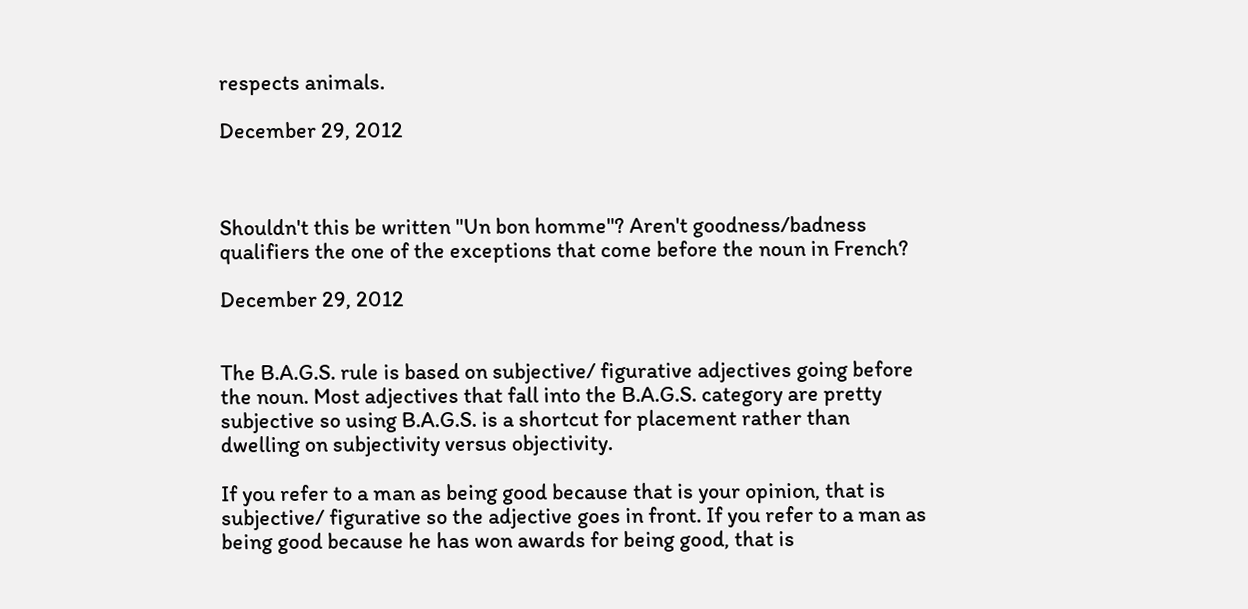respects animals.

December 29, 2012



Shouldn't this be written "Un bon homme"? Aren't goodness/badness qualifiers the one of the exceptions that come before the noun in French?

December 29, 2012


The B.A.G.S. rule is based on subjective/ figurative adjectives going before the noun. Most adjectives that fall into the B.A.G.S. category are pretty subjective so using B.A.G.S. is a shortcut for placement rather than dwelling on subjectivity versus objectivity.

If you refer to a man as being good because that is your opinion, that is subjective/ figurative so the adjective goes in front. If you refer to a man as being good because he has won awards for being good, that is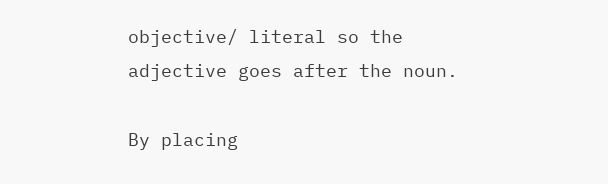objective/ literal so the adjective goes after the noun.

By placing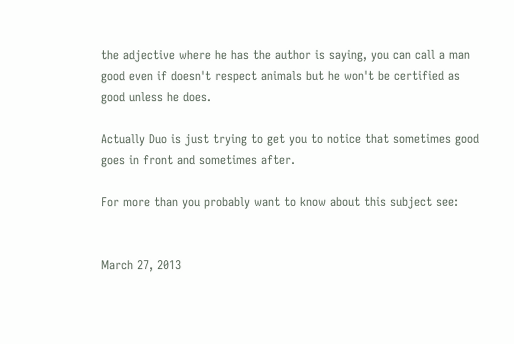the adjective where he has the author is saying, you can call a man good even if doesn't respect animals but he won't be certified as good unless he does.

Actually Duo is just trying to get you to notice that sometimes good goes in front and sometimes after.

For more than you probably want to know about this subject see:


March 27, 2013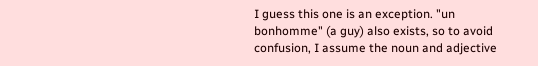I guess this one is an exception. "un bonhomme" (a guy) also exists, so to avoid confusion, I assume the noun and adjective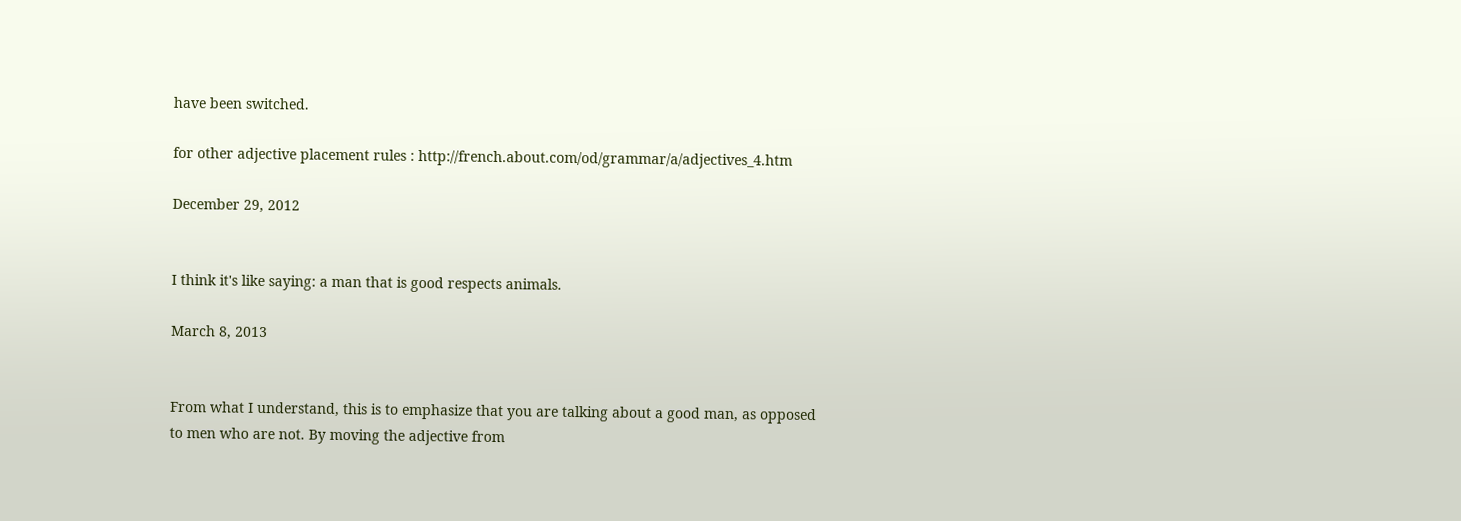have been switched.

for other adjective placement rules : http://french.about.com/od/grammar/a/adjectives_4.htm

December 29, 2012


I think it's like saying: a man that is good respects animals.

March 8, 2013


From what I understand, this is to emphasize that you are talking about a good man, as opposed to men who are not. By moving the adjective from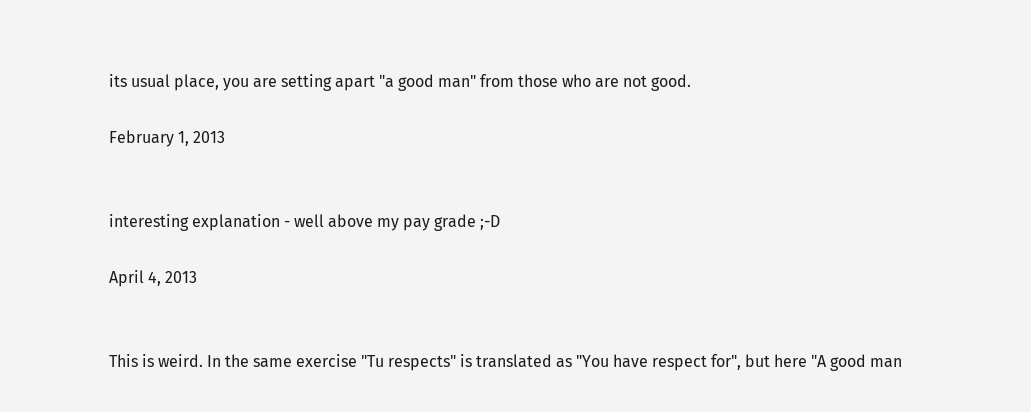its usual place, you are setting apart "a good man" from those who are not good.

February 1, 2013


interesting explanation - well above my pay grade ;-D

April 4, 2013


This is weird. In the same exercise "Tu respects" is translated as "You have respect for", but here "A good man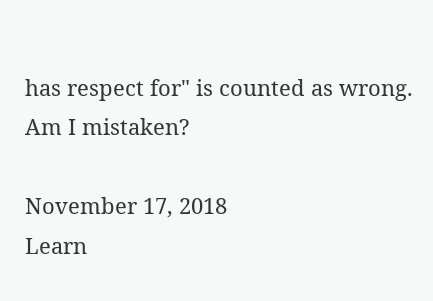has respect for" is counted as wrong. Am I mistaken?

November 17, 2018
Learn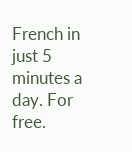French in just 5 minutes a day. For free.